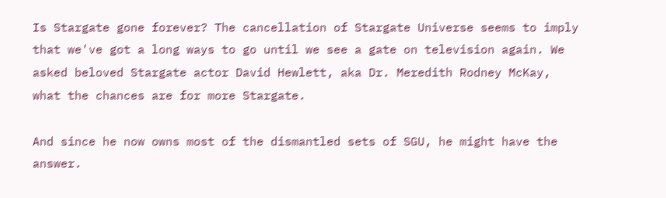Is Stargate gone forever? The cancellation of Stargate Universe seems to imply that we've got a long ways to go until we see a gate on television again. We asked beloved Stargate actor David Hewlett, aka Dr. Meredith Rodney McKay, what the chances are for more Stargate.

And since he now owns most of the dismantled sets of SGU, he might have the answer.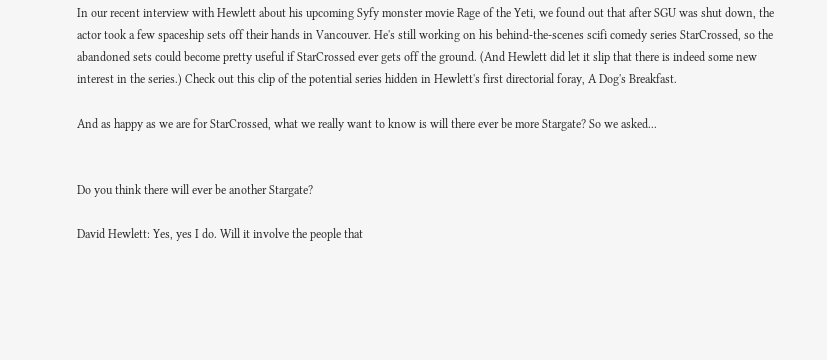In our recent interview with Hewlett about his upcoming Syfy monster movie Rage of the Yeti, we found out that after SGU was shut down, the actor took a few spaceship sets off their hands in Vancouver. He's still working on his behind-the-scenes scifi comedy series StarCrossed, so the abandoned sets could become pretty useful if StarCrossed ever gets off the ground. (And Hewlett did let it slip that there is indeed some new interest in the series.) Check out this clip of the potential series hidden in Hewlett's first directorial foray, A Dog's Breakfast.

And as happy as we are for StarCrossed, what we really want to know is will there ever be more Stargate? So we asked...


Do you think there will ever be another Stargate?

David Hewlett: Yes, yes I do. Will it involve the people that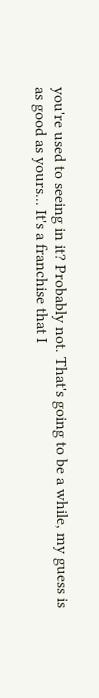you're used to seeing in it? Probably not. That's going to be a while, my guess is as good as yours... It's a franchise that I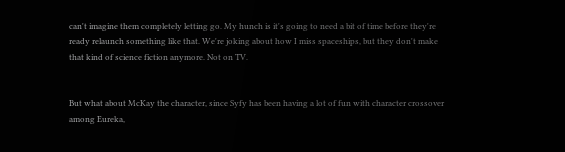can't imagine them completely letting go. My hunch is it's going to need a bit of time before they're ready relaunch something like that. We're joking about how I miss spaceships, but they don't make that kind of science fiction anymore. Not on TV.


But what about McKay the character, since Syfy has been having a lot of fun with character crossover among Eureka,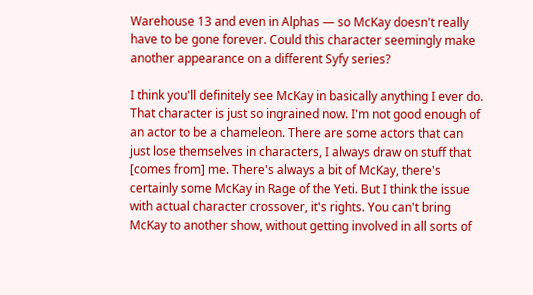Warehouse 13 and even in Alphas — so McKay doesn't really have to be gone forever. Could this character seemingly make another appearance on a different Syfy series?

I think you'll definitely see McKay in basically anything I ever do. That character is just so ingrained now. I'm not good enough of an actor to be a chameleon. There are some actors that can just lose themselves in characters, I always draw on stuff that [comes from] me. There's always a bit of McKay, there's certainly some McKay in Rage of the Yeti. But I think the issue with actual character crossover, it's rights. You can't bring McKay to another show, without getting involved in all sorts of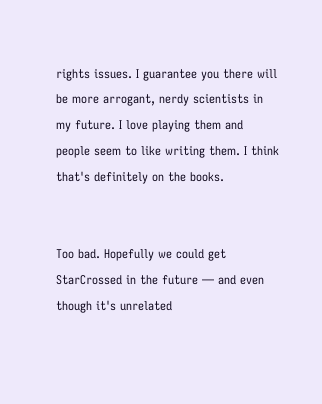rights issues. I guarantee you there will be more arrogant, nerdy scientists in my future. I love playing them and people seem to like writing them. I think that's definitely on the books.


Too bad. Hopefully we could get StarCrossed in the future — and even though it's unrelated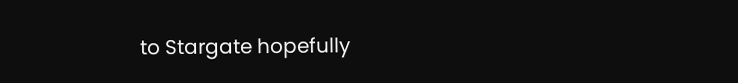to Stargate hopefully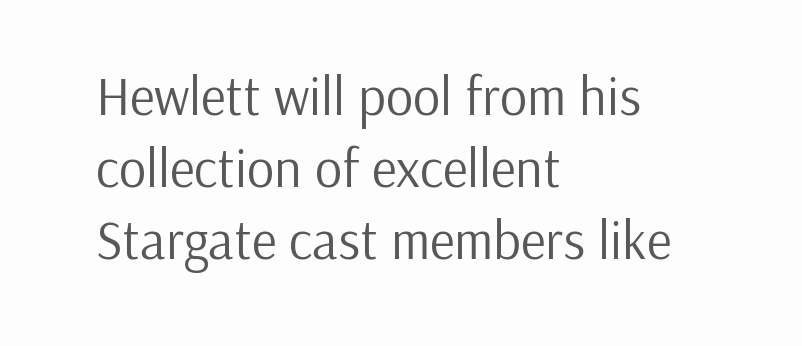Hewlett will pool from his collection of excellent Stargate cast members like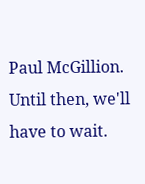Paul McGillion. Until then, we'll have to wait.